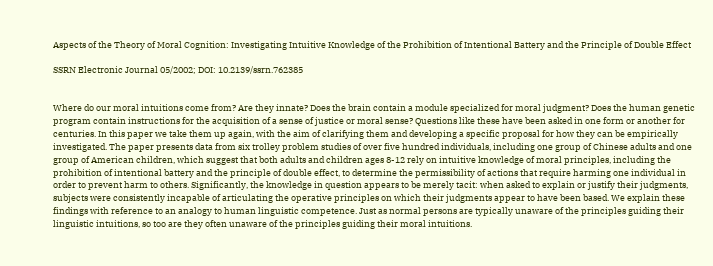Aspects of the Theory of Moral Cognition: Investigating Intuitive Knowledge of the Prohibition of Intentional Battery and the Principle of Double Effect

SSRN Electronic Journal 05/2002; DOI: 10.2139/ssrn.762385


Where do our moral intuitions come from? Are they innate? Does the brain contain a module specialized for moral judgment? Does the human genetic program contain instructions for the acquisition of a sense of justice or moral sense? Questions like these have been asked in one form or another for centuries. In this paper we take them up again, with the aim of clarifying them and developing a specific proposal for how they can be empirically investigated. The paper presents data from six trolley problem studies of over five hundred individuals, including one group of Chinese adults and one group of American children, which suggest that both adults and children ages 8-12 rely on intuitive knowledge of moral principles, including the prohibition of intentional battery and the principle of double effect, to determine the permissibility of actions that require harming one individual in order to prevent harm to others. Significantly, the knowledge in question appears to be merely tacit: when asked to explain or justify their judgments, subjects were consistently incapable of articulating the operative principles on which their judgments appear to have been based. We explain these findings with reference to an analogy to human linguistic competence. Just as normal persons are typically unaware of the principles guiding their linguistic intuitions, so too are they often unaware of the principles guiding their moral intuitions.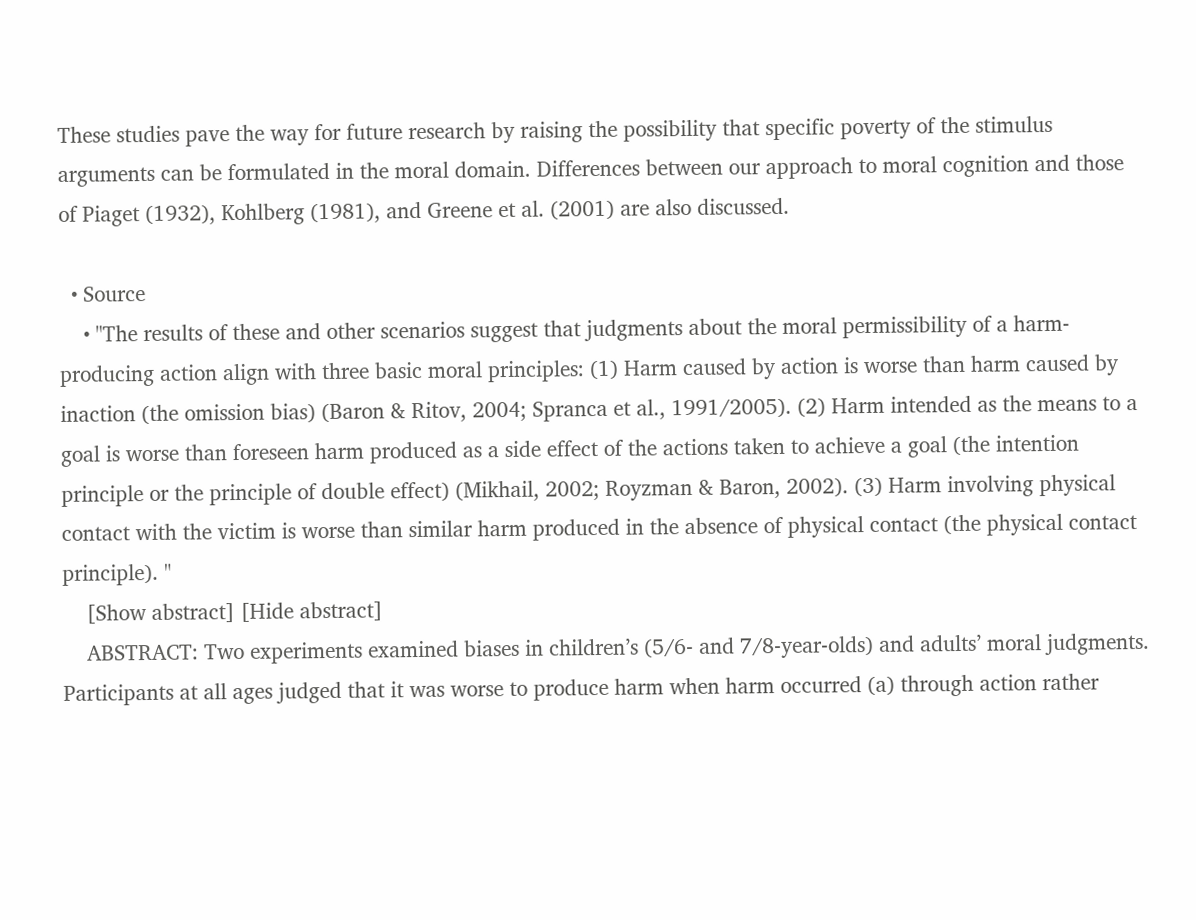These studies pave the way for future research by raising the possibility that specific poverty of the stimulus arguments can be formulated in the moral domain. Differences between our approach to moral cognition and those of Piaget (1932), Kohlberg (1981), and Greene et al. (2001) are also discussed.

  • Source
    • "The results of these and other scenarios suggest that judgments about the moral permissibility of a harm-producing action align with three basic moral principles: (1) Harm caused by action is worse than harm caused by inaction (the omission bias) (Baron & Ritov, 2004; Spranca et al., 1991/2005). (2) Harm intended as the means to a goal is worse than foreseen harm produced as a side effect of the actions taken to achieve a goal (the intention principle or the principle of double effect) (Mikhail, 2002; Royzman & Baron, 2002). (3) Harm involving physical contact with the victim is worse than similar harm produced in the absence of physical contact (the physical contact principle). "
    [Show abstract] [Hide abstract]
    ABSTRACT: Two experiments examined biases in children’s (5/6- and 7/8-year-olds) and adults’ moral judgments. Participants at all ages judged that it was worse to produce harm when harm occurred (a) through action rather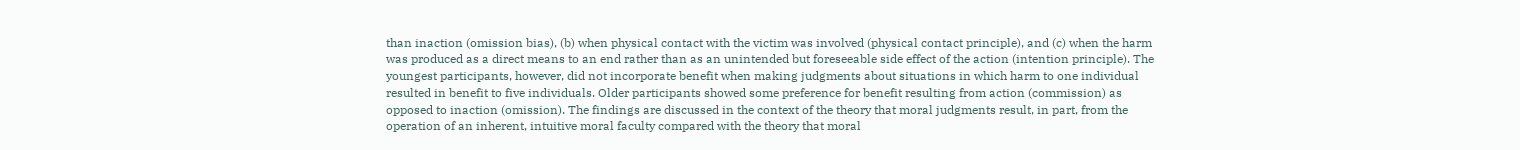than inaction (omission bias), (b) when physical contact with the victim was involved (physical contact principle), and (c) when the harm was produced as a direct means to an end rather than as an unintended but foreseeable side effect of the action (intention principle). The youngest participants, however, did not incorporate benefit when making judgments about situations in which harm to one individual resulted in benefit to five individuals. Older participants showed some preference for benefit resulting from action (commission) as opposed to inaction (omission). The findings are discussed in the context of the theory that moral judgments result, in part, from the operation of an inherent, intuitive moral faculty compared with the theory that moral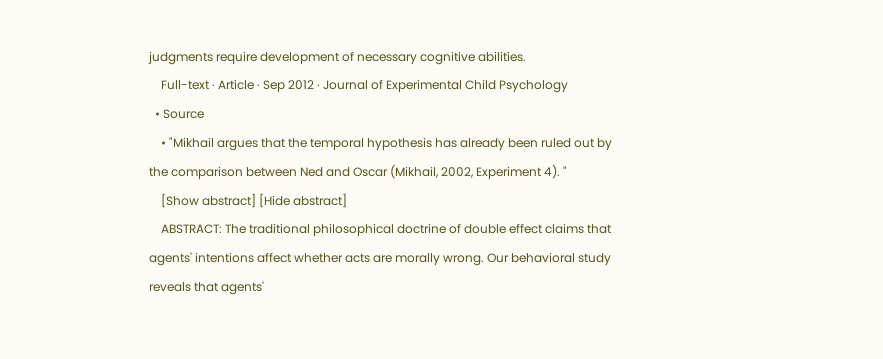judgments require development of necessary cognitive abilities.
    Full-text · Article · Sep 2012 · Journal of Experimental Child Psychology
  • Source
    • "Mikhail argues that the temporal hypothesis has already been ruled out by the comparison between Ned and Oscar (Mikhail, 2002, Experiment 4). "
    [Show abstract] [Hide abstract]
    ABSTRACT: The traditional philosophical doctrine of double effect claims that agents' intentions affect whether acts are morally wrong. Our behavioral study reveals that agents'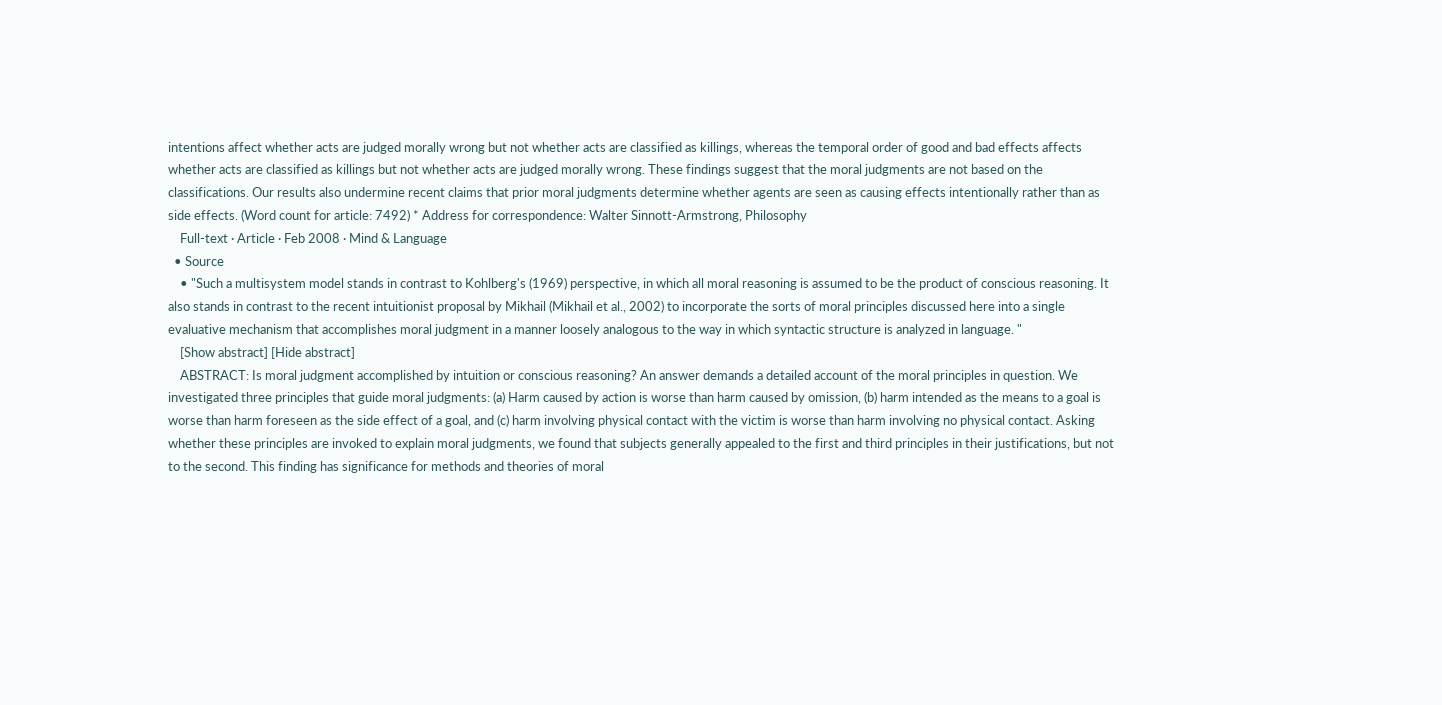intentions affect whether acts are judged morally wrong but not whether acts are classified as killings, whereas the temporal order of good and bad effects affects whether acts are classified as killings but not whether acts are judged morally wrong. These findings suggest that the moral judgments are not based on the classifications. Our results also undermine recent claims that prior moral judgments determine whether agents are seen as causing effects intentionally rather than as side effects. (Word count for article: 7492) * Address for correspondence: Walter Sinnott-Armstrong, Philosophy
    Full-text · Article · Feb 2008 · Mind & Language
  • Source
    • "Such a multisystem model stands in contrast to Kohlberg's (1969) perspective, in which all moral reasoning is assumed to be the product of conscious reasoning. It also stands in contrast to the recent intuitionist proposal by Mikhail (Mikhail et al., 2002) to incorporate the sorts of moral principles discussed here into a single evaluative mechanism that accomplishes moral judgment in a manner loosely analogous to the way in which syntactic structure is analyzed in language. "
    [Show abstract] [Hide abstract]
    ABSTRACT: Is moral judgment accomplished by intuition or conscious reasoning? An answer demands a detailed account of the moral principles in question. We investigated three principles that guide moral judgments: (a) Harm caused by action is worse than harm caused by omission, (b) harm intended as the means to a goal is worse than harm foreseen as the side effect of a goal, and (c) harm involving physical contact with the victim is worse than harm involving no physical contact. Asking whether these principles are invoked to explain moral judgments, we found that subjects generally appealed to the first and third principles in their justifications, but not to the second. This finding has significance for methods and theories of moral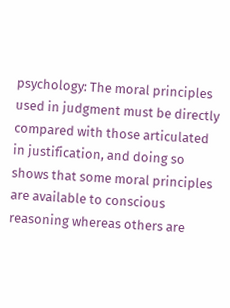psychology: The moral principles used in judgment must be directly compared with those articulated in justification, and doing so shows that some moral principles are available to conscious reasoning whereas others are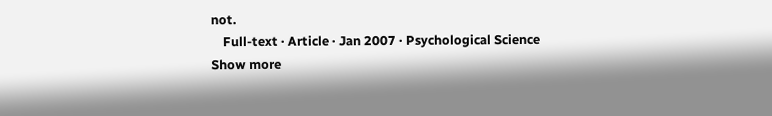not.
    Full-text · Article · Jan 2007 · Psychological Science
Show more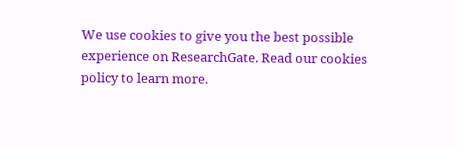We use cookies to give you the best possible experience on ResearchGate. Read our cookies policy to learn more.